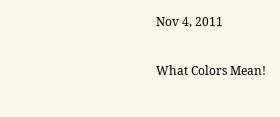Nov 4, 2011

What Colors Mean!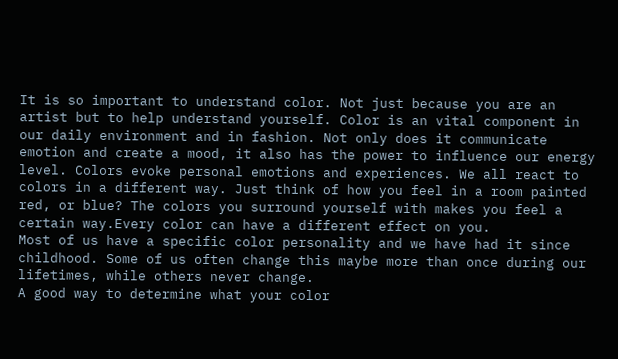It is so important to understand color. Not just because you are an artist but to help understand yourself. Color is an vital component in our daily environment and in fashion. Not only does it communicate emotion and create a mood, it also has the power to influence our energy level. Colors evoke personal emotions and experiences. We all react to colors in a different way. Just think of how you feel in a room painted red, or blue? The colors you surround yourself with makes you feel a certain way.Every color can have a different effect on you.
Most of us have a specific color personality and we have had it since childhood. Some of us often change this maybe more than once during our lifetimes, while others never change.
A good way to determine what your color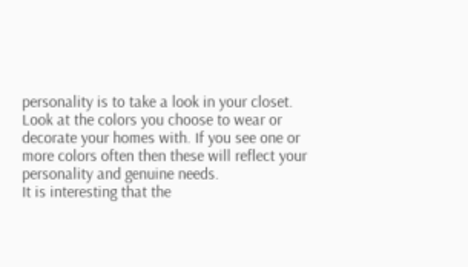personality is to take a look in your closet. Look at the colors you choose to wear or decorate your homes with. If you see one or more colors often then these will reflect your personality and genuine needs.
It is interesting that the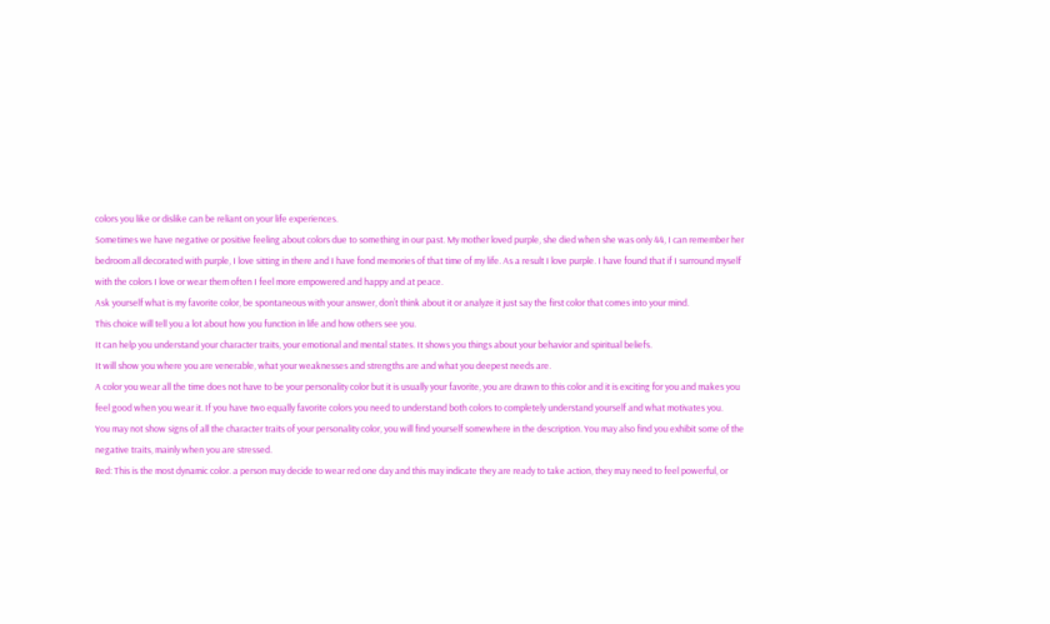colors you like or dislike can be reliant on your life experiences.
Sometimes we have negative or positive feeling about colors due to something in our past. My mother loved purple, she died when she was only 44, I can remember her bedroom all decorated with purple, I love sitting in there and I have fond memories of that time of my life. As a result I love purple. I have found that if I surround myself with the colors I love or wear them often I feel more empowered and happy and at peace.
Ask yourself what is my favorite color, be spontaneous with your answer, don’t think about it or analyze it just say the first color that comes into your mind.
This choice will tell you a lot about how you function in life and how others see you.
It can help you understand your character traits, your emotional and mental states. It shows you things about your behavior and spiritual beliefs.
It will show you where you are venerable, what your weaknesses and strengths are and what you deepest needs are.
A color you wear all the time does not have to be your personality color but it is usually your favorite, you are drawn to this color and it is exciting for you and makes you feel good when you wear it. If you have two equally favorite colors you need to understand both colors to completely understand yourself and what motivates you.
You may not show signs of all the character traits of your personality color, you will find yourself somewhere in the description. You may also find you exhibit some of the negative traits, mainly when you are stressed.
Red: This is the most dynamic color. a person may decide to wear red one day and this may indicate they are ready to take action, they may need to feel powerful, or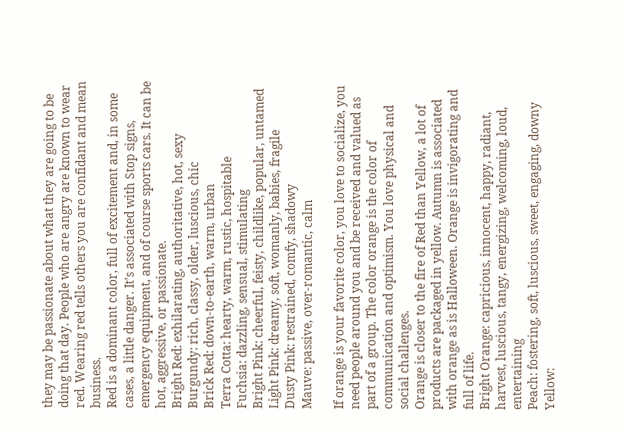they may be passionate about what they are going to be doing that day. People who are angry are known to wear red. Wearing red tells others you are confidant and mean business.
Red is a dominant color, full of excitement and, in some cases, a little danger. It’s associated with Stop signs, emergency equipment, and of course sports cars. It can be hot, aggressive, or passionate.
Bright Red: exhilarating, authoritative, hot, sexy
Burgundy: rich, classy, older, luscious, chic
Brick Red: down-to-earth, warm, urban
Terra Cotta: hearty, warm, rustic, hospitable
Fuchsia: dazzling, sensual, stimulating
Bright Pink: cheerful, feisty, childlike, popular, untamed
Light Pink: dreamy, soft, womanly, babies, fragile
Dusty Pink: restrained, comfy, shadowy
Mauve: passive, over-romantic, calm

If orange is your favorite color, you love to socialize, you need people around you and be received and valued as part of a group. The color orange is the color of communication and optimism. You love physical and social challenges.
Orange is closer to the fire of Red than Yellow, a lot of products are packaged in yellow. Autumn is associated with orange as is Halloween. Orange is invigorating and full of life.
Bright Orange: capricious, innocent, happy, radiant, harvest, luscious, tangy, energizing, welcoming, loud, entertaining
Peach: fostering, soft, luscious, sweet, engaging, downy
Yellow: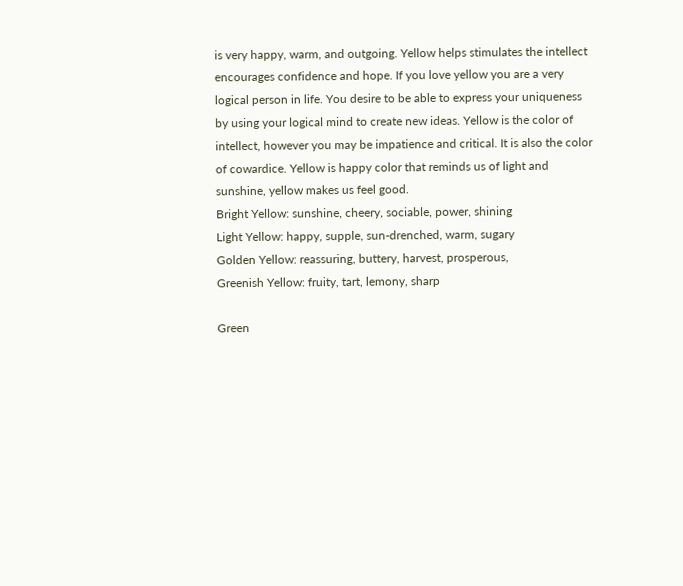is very happy, warm, and outgoing. Yellow helps stimulates the intellect encourages confidence and hope. If you love yellow you are a very logical person in life. You desire to be able to express your uniqueness by using your logical mind to create new ideas. Yellow is the color of intellect, however you may be impatience and critical. It is also the color of cowardice. Yellow is happy color that reminds us of light and sunshine, yellow makes us feel good.
Bright Yellow: sunshine, cheery, sociable, power, shining
Light Yellow: happy, supple, sun-drenched, warm, sugary
Golden Yellow: reassuring, buttery, harvest, prosperous,
Greenish Yellow: fruity, tart, lemony, sharp

Green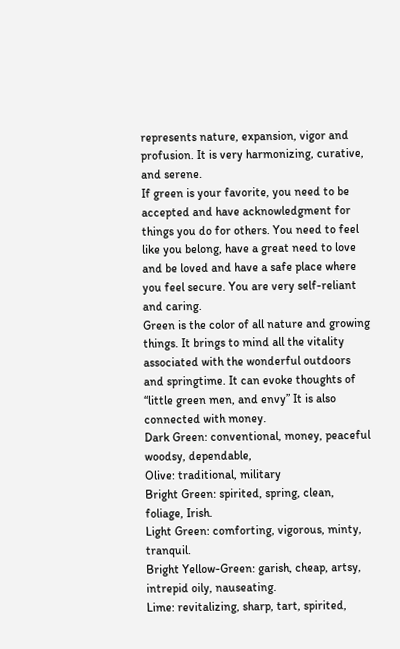represents nature, expansion, vigor and profusion. It is very harmonizing, curative, and serene.
If green is your favorite, you need to be accepted and have acknowledgment for things you do for others. You need to feel like you belong, have a great need to love and be loved and have a safe place where you feel secure. You are very self-reliant and caring.
Green is the color of all nature and growing things. It brings to mind all the vitality associated with the wonderful outdoors and springtime. It can evoke thoughts of “little green men, and envy” It is also connected with money.
Dark Green: conventional, money, peaceful woodsy, dependable,
Olive: traditional, military
Bright Green: spirited, spring, clean, foliage, Irish.
Light Green: comforting, vigorous, minty, tranquil.
Bright Yellow-Green: garish, cheap, artsy, intrepid oily, nauseating.
Lime: revitalizing, sharp, tart, spirited,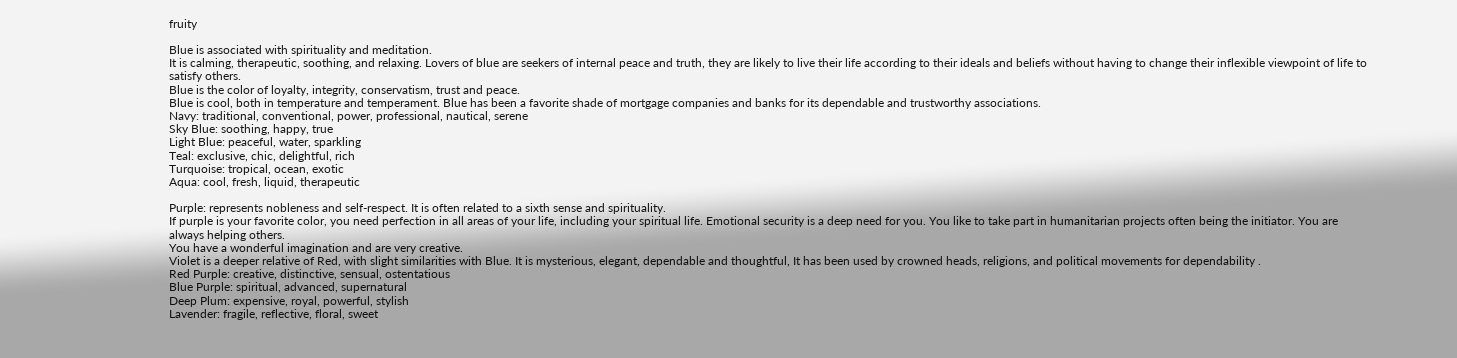fruity

Blue is associated with spirituality and meditation.
It is calming, therapeutic, soothing, and relaxing. Lovers of blue are seekers of internal peace and truth, they are likely to live their life according to their ideals and beliefs without having to change their inflexible viewpoint of life to satisfy others.
Blue is the color of loyalty, integrity, conservatism, trust and peace.
Blue is cool, both in temperature and temperament. Blue has been a favorite shade of mortgage companies and banks for its dependable and trustworthy associations.
Navy: traditional, conventional, power, professional, nautical, serene
Sky Blue: soothing, happy, true
Light Blue: peaceful, water, sparkling
Teal: exclusive, chic, delightful, rich
Turquoise: tropical, ocean, exotic
Aqua: cool, fresh, liquid, therapeutic

Purple: represents nobleness and self-respect. It is often related to a sixth sense and spirituality.
If purple is your favorite color, you need perfection in all areas of your life, including your spiritual life. Emotional security is a deep need for you. You like to take part in humanitarian projects often being the initiator. You are always helping others.
You have a wonderful imagination and are very creative.
Violet is a deeper relative of Red, with slight similarities with Blue. It is mysterious, elegant, dependable and thoughtful, It has been used by crowned heads, religions, and political movements for dependability .
Red Purple: creative, distinctive, sensual, ostentatious
Blue Purple: spiritual, advanced, supernatural
Deep Plum: expensive, royal, powerful, stylish
Lavender: fragile, reflective, floral, sweet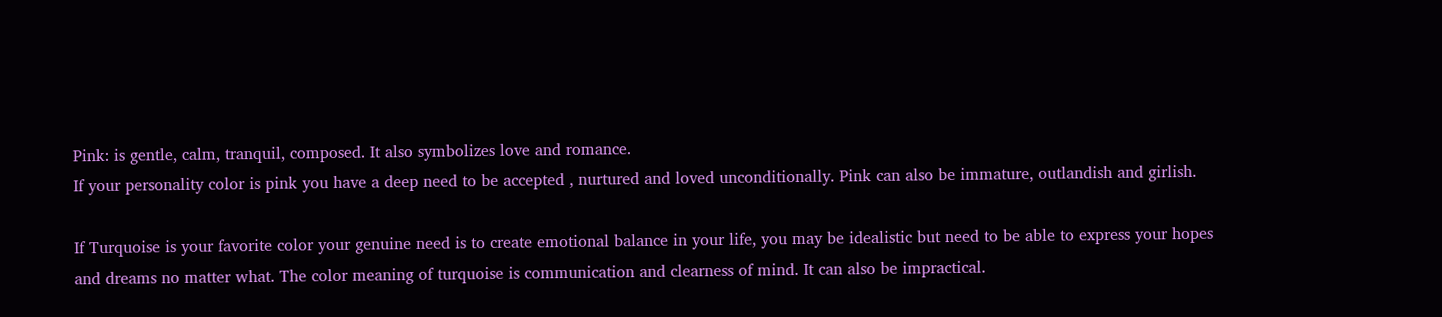Pink: is gentle, calm, tranquil, composed. It also symbolizes love and romance.
If your personality color is pink you have a deep need to be accepted , nurtured and loved unconditionally. Pink can also be immature, outlandish and girlish.

If Turquoise is your favorite color your genuine need is to create emotional balance in your life, you may be idealistic but need to be able to express your hopes and dreams no matter what. The color meaning of turquoise is communication and clearness of mind. It can also be impractical.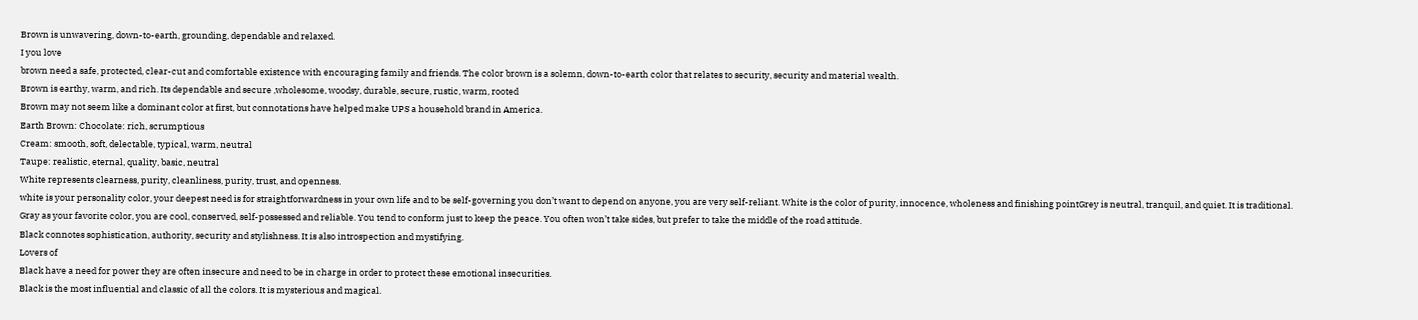Brown is unwavering, down-to-earth, grounding, dependable and relaxed.
I you love
brown need a safe, protected, clear-cut and comfortable existence with encouraging family and friends. The color brown is a solemn, down-to-earth color that relates to security, security and material wealth.
Brown is earthy, warm, and rich. Its dependable and secure ,wholesome, woodsy, durable, secure, rustic, warm, rooted
Brown may not seem like a dominant color at first, but connotations have helped make UPS a household brand in America.
Earth Brown: Chocolate: rich, scrumptious
Cream: smooth, soft, delectable, typical, warm, neutral
Taupe: realistic, eternal, quality, basic, neutral
White represents clearness, purity, cleanliness, purity, trust, and openness.
white is your personality color, your deepest need is for straightforwardness in your own life and to be self-governing you don’t want to depend on anyone, you are very self-reliant. White is the color of purity, innocence, wholeness and finishing pointGrey is neutral, tranquil, and quiet. It is traditional.
Gray as your favorite color, you are cool, conserved, self-possessed and reliable. You tend to conform just to keep the peace. You often won’t take sides, but prefer to take the middle of the road attitude.
Black connotes sophistication, authority, security and stylishness. It is also introspection and mystifying.
Lovers of
Black have a need for power they are often insecure and need to be in charge in order to protect these emotional insecurities.
Black is the most influential and classic of all the colors. It is mysterious and magical.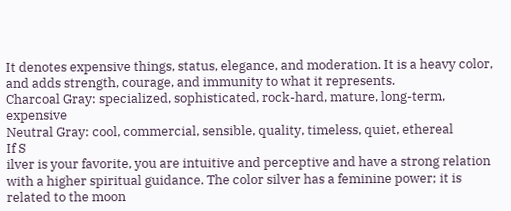It denotes expensive things, status, elegance, and moderation. It is a heavy color, and adds strength, courage, and immunity to what it represents.
Charcoal Gray: specialized, sophisticated, rock-hard, mature, long-term, expensive
Neutral Gray: cool, commercial, sensible, quality, timeless, quiet, ethereal
If S
ilver is your favorite, you are intuitive and perceptive and have a strong relation with a higher spiritual guidance. The color silver has a feminine power; it is related to the moon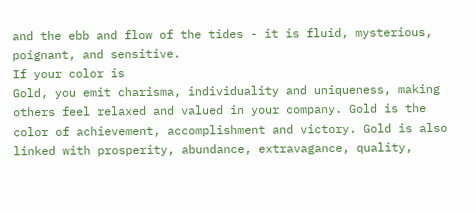and the ebb and flow of the tides - it is fluid, mysterious, poignant, and sensitive.
If your color is
Gold, you emit charisma, individuality and uniqueness, making others feel relaxed and valued in your company. Gold is the color of achievement, accomplishment and victory. Gold is also linked with prosperity, abundance, extravagance, quality,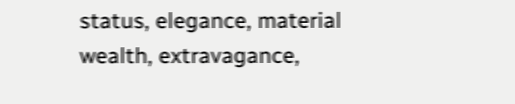status, elegance, material wealth, extravagance,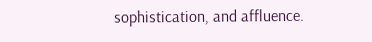sophistication, and affluence.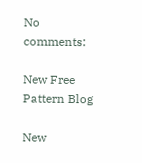No comments:

New Free Pattern Blog

New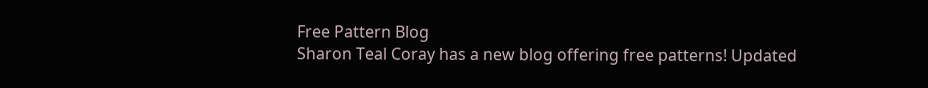Free Pattern Blog
Sharon Teal Coray has a new blog offering free patterns! Updated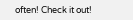often! Check it out!